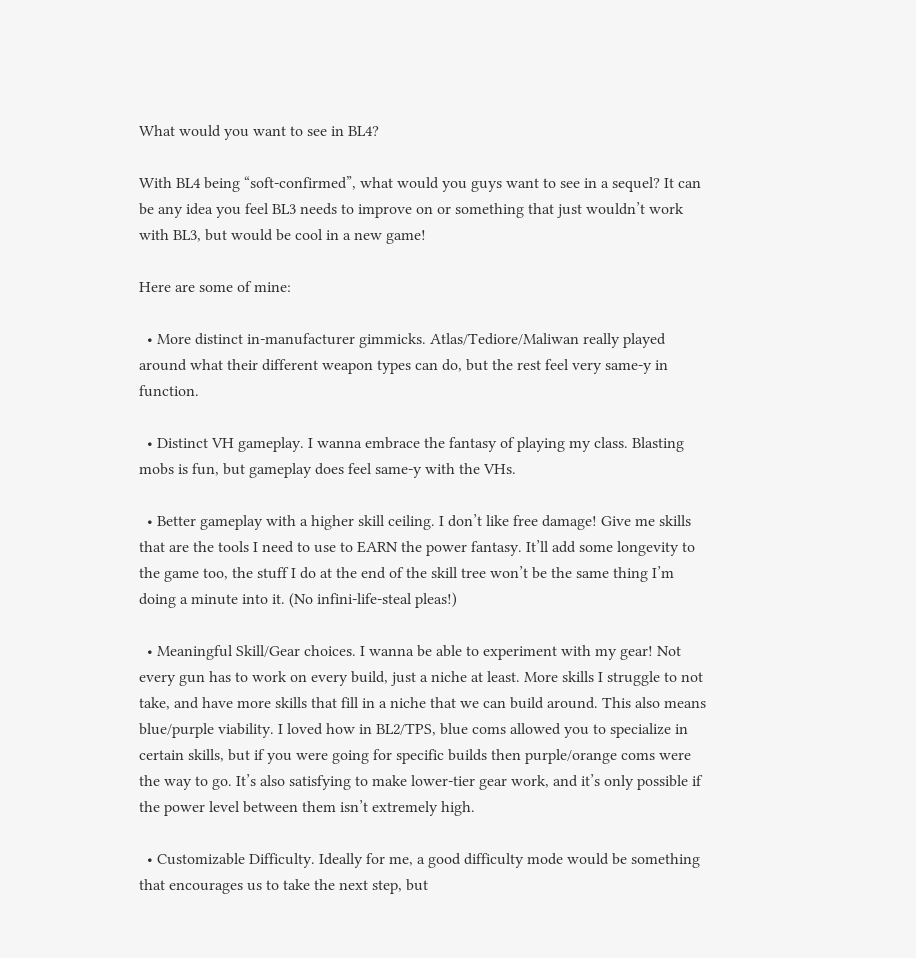What would you want to see in BL4?

With BL4 being “soft-confirmed”, what would you guys want to see in a sequel? It can be any idea you feel BL3 needs to improve on or something that just wouldn’t work with BL3, but would be cool in a new game!

Here are some of mine:

  • More distinct in-manufacturer gimmicks. Atlas/Tediore/Maliwan really played around what their different weapon types can do, but the rest feel very same-y in function.

  • Distinct VH gameplay. I wanna embrace the fantasy of playing my class. Blasting mobs is fun, but gameplay does feel same-y with the VHs.

  • Better gameplay with a higher skill ceiling. I don’t like free damage! Give me skills that are the tools I need to use to EARN the power fantasy. It’ll add some longevity to the game too, the stuff I do at the end of the skill tree won’t be the same thing I’m doing a minute into it. (No infini-life-steal pleas!)

  • Meaningful Skill/Gear choices. I wanna be able to experiment with my gear! Not every gun has to work on every build, just a niche at least. More skills I struggle to not take, and have more skills that fill in a niche that we can build around. This also means blue/purple viability. I loved how in BL2/TPS, blue coms allowed you to specialize in certain skills, but if you were going for specific builds then purple/orange coms were the way to go. It’s also satisfying to make lower-tier gear work, and it’s only possible if the power level between them isn’t extremely high.

  • Customizable Difficulty. Ideally for me, a good difficulty mode would be something that encourages us to take the next step, but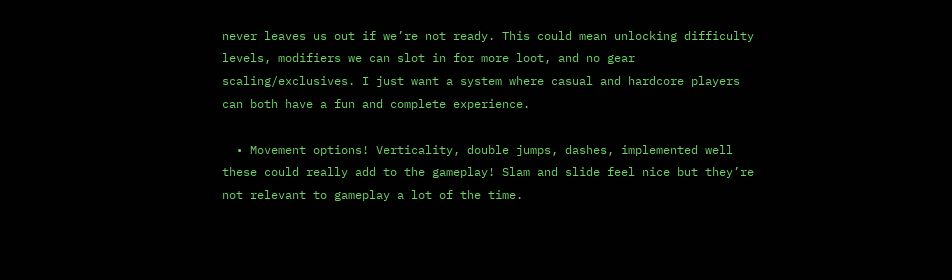never leaves us out if we’re not ready. This could mean unlocking difficulty levels, modifiers we can slot in for more loot, and no gear scaling/exclusives. I just want a system where casual and hardcore players can both have a fun and complete experience.

  • Movement options! Verticality, double jumps, dashes, implemented well these could really add to the gameplay! Slam and slide feel nice but they’re not relevant to gameplay a lot of the time.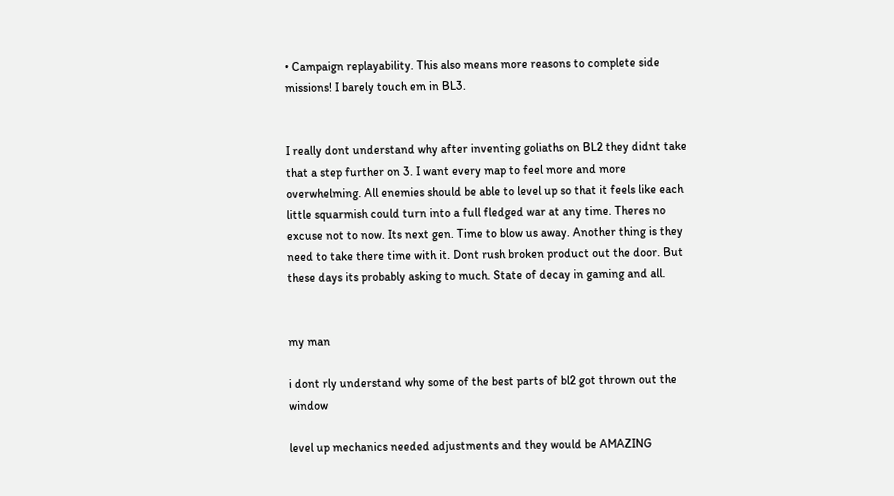• Campaign replayability. This also means more reasons to complete side missions! I barely touch em in BL3.


I really dont understand why after inventing goliaths on BL2 they didnt take that a step further on 3. I want every map to feel more and more overwhelming. All enemies should be able to level up so that it feels like each little squarmish could turn into a full fledged war at any time. Theres no excuse not to now. Its next gen. Time to blow us away. Another thing is they need to take there time with it. Dont rush broken product out the door. But these days its probably asking to much. State of decay in gaming and all.


my man

i dont rly understand why some of the best parts of bl2 got thrown out the window

level up mechanics needed adjustments and they would be AMAZING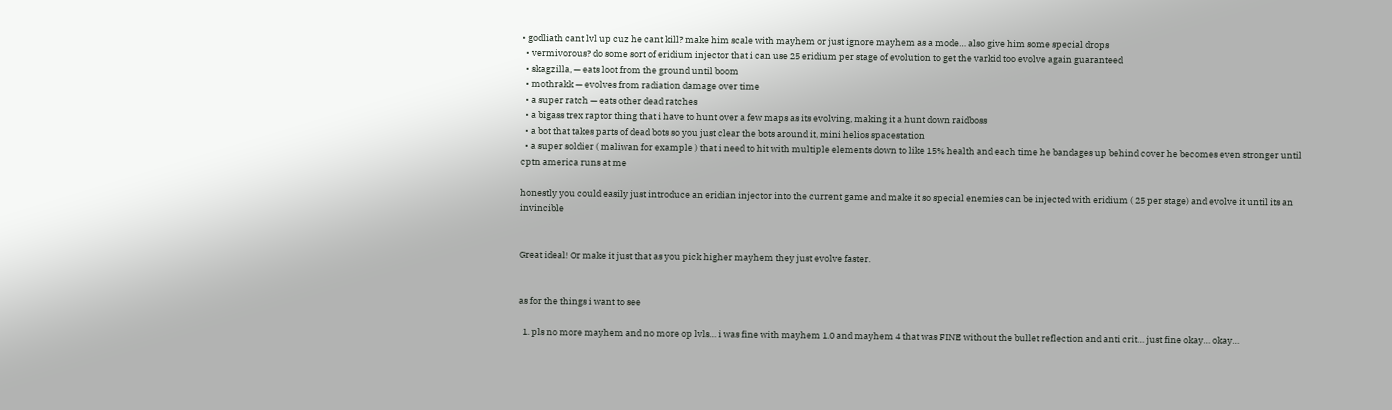• godliath cant lvl up cuz he cant kill? make him scale with mayhem or just ignore mayhem as a mode… also give him some special drops
  • vermivorous? do some sort of eridium injector that i can use 25 eridium per stage of evolution to get the varkid too evolve again guaranteed
  • skagzilla, — eats loot from the ground until boom
  • mothrakk — evolves from radiation damage over time
  • a super ratch — eats other dead ratches
  • a bigass trex raptor thing that i have to hunt over a few maps as its evolving, making it a hunt down raidboss
  • a bot that takes parts of dead bots so you just clear the bots around it, mini helios spacestation
  • a super soldier ( maliwan for example ) that i need to hit with multiple elements down to like 15% health and each time he bandages up behind cover he becomes even stronger until cptn america runs at me

honestly you could easily just introduce an eridian injector into the current game and make it so special enemies can be injected with eridium ( 25 per stage) and evolve it until its an invincible


Great ideal! Or make it just that as you pick higher mayhem they just evolve faster.


as for the things i want to see

  1. pls no more mayhem and no more op lvls… i was fine with mayhem 1.0 and mayhem 4 that was FINE without the bullet reflection and anti crit… just fine okay… okay…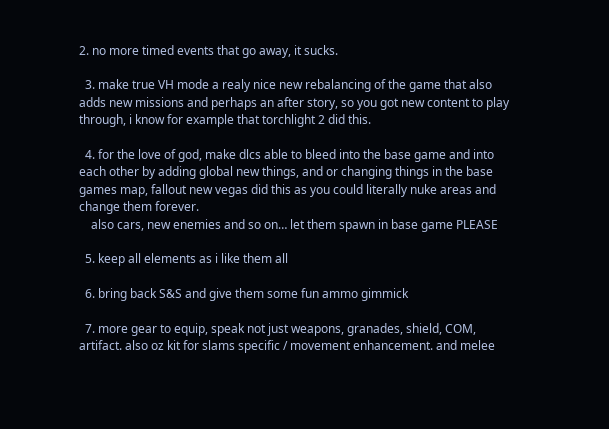2. no more timed events that go away, it sucks.

  3. make true VH mode a realy nice new rebalancing of the game that also adds new missions and perhaps an after story, so you got new content to play through, i know for example that torchlight 2 did this.

  4. for the love of god, make dlcs able to bleed into the base game and into each other by adding global new things, and or changing things in the base games map, fallout new vegas did this as you could literally nuke areas and change them forever.
    also cars, new enemies and so on… let them spawn in base game PLEASE

  5. keep all elements as i like them all

  6. bring back S&S and give them some fun ammo gimmick

  7. more gear to equip, speak not just weapons, granades, shield, COM, artifact. also oz kit for slams specific / movement enhancement. and melee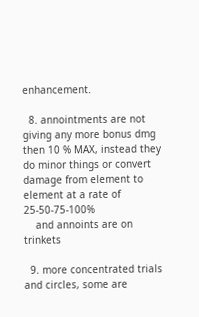enhancement.

  8. annointments are not giving any more bonus dmg then 10 % MAX, instead they do minor things or convert damage from element to element at a rate of 25-50-75-100%
    and annoints are on trinkets

  9. more concentrated trials and circles, some are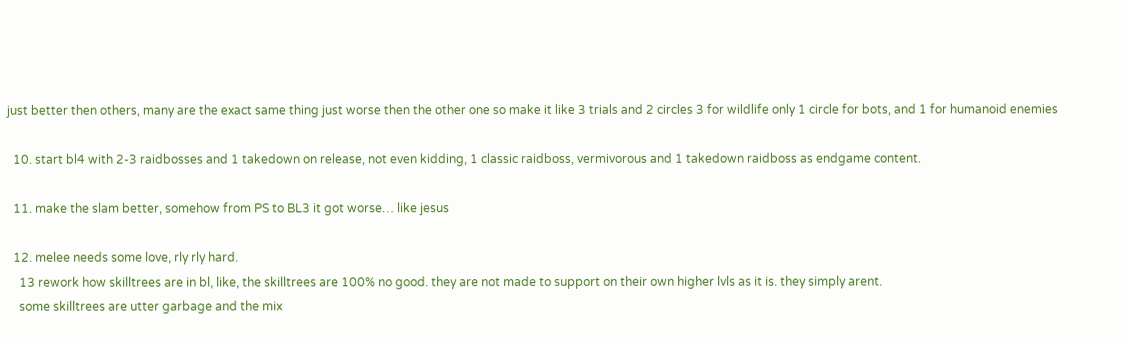just better then others, many are the exact same thing just worse then the other one so make it like 3 trials and 2 circles 3 for wildlife only 1 circle for bots, and 1 for humanoid enemies

  10. start bl4 with 2-3 raidbosses and 1 takedown on release, not even kidding, 1 classic raidboss, vermivorous and 1 takedown raidboss as endgame content.

  11. make the slam better, somehow from PS to BL3 it got worse… like jesus

  12. melee needs some love, rly rly hard.
    13 rework how skilltrees are in bl, like, the skilltrees are 100% no good. they are not made to support on their own higher lvls as it is. they simply arent.
    some skilltrees are utter garbage and the mix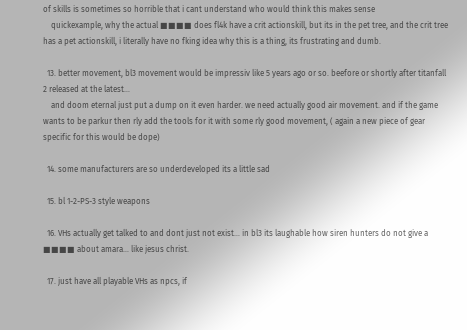of skills is sometimes so horrible that i cant understand who would think this makes sense
    quickexample, why the actual ■■■■ does fl4k have a crit actionskill, but its in the pet tree, and the crit tree has a pet actionskill, i literally have no fking idea why this is a thing, its frustrating and dumb.

  13. better movement, bl3 movement would be impressiv like 5 years ago or so. beefore or shortly after titanfall 2 released at the latest…
    and doom eternal just put a dump on it even harder. we need actually good air movement. and if the game wants to be parkur then rly add the tools for it with some rly good movement, ( again a new piece of gear specific for this would be dope)

  14. some manufacturers are so underdeveloped its a little sad

  15. bl 1-2-PS-3 style weapons

  16. VHs actually get talked to and dont just not exist… in bl3 its laughable how siren hunters do not give a ■■■■ about amara… like jesus christ.

  17. just have all playable VHs as npcs, if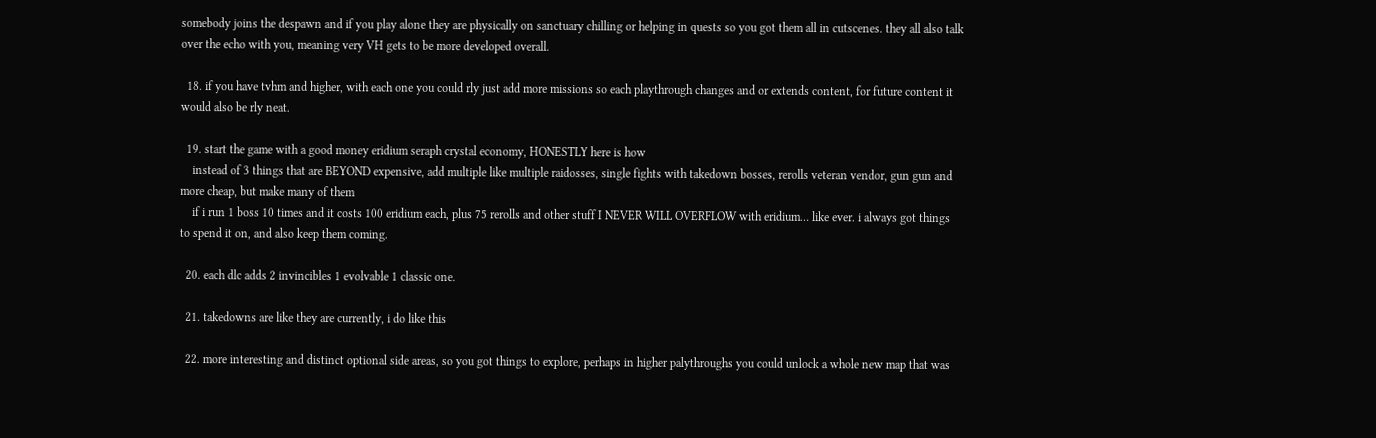somebody joins the despawn and if you play alone they are physically on sanctuary chilling or helping in quests so you got them all in cutscenes. they all also talk over the echo with you, meaning very VH gets to be more developed overall.

  18. if you have tvhm and higher, with each one you could rly just add more missions so each playthrough changes and or extends content, for future content it would also be rly neat.

  19. start the game with a good money eridium seraph crystal economy, HONESTLY here is how
    instead of 3 things that are BEYOND expensive, add multiple like multiple raidosses, single fights with takedown bosses, rerolls veteran vendor, gun gun and more cheap, but make many of them
    if i run 1 boss 10 times and it costs 100 eridium each, plus 75 rerolls and other stuff I NEVER WILL OVERFLOW with eridium… like ever. i always got things to spend it on, and also keep them coming.

  20. each dlc adds 2 invincibles 1 evolvable 1 classic one.

  21. takedowns are like they are currently, i do like this

  22. more interesting and distinct optional side areas, so you got things to explore, perhaps in higher palythroughs you could unlock a whole new map that was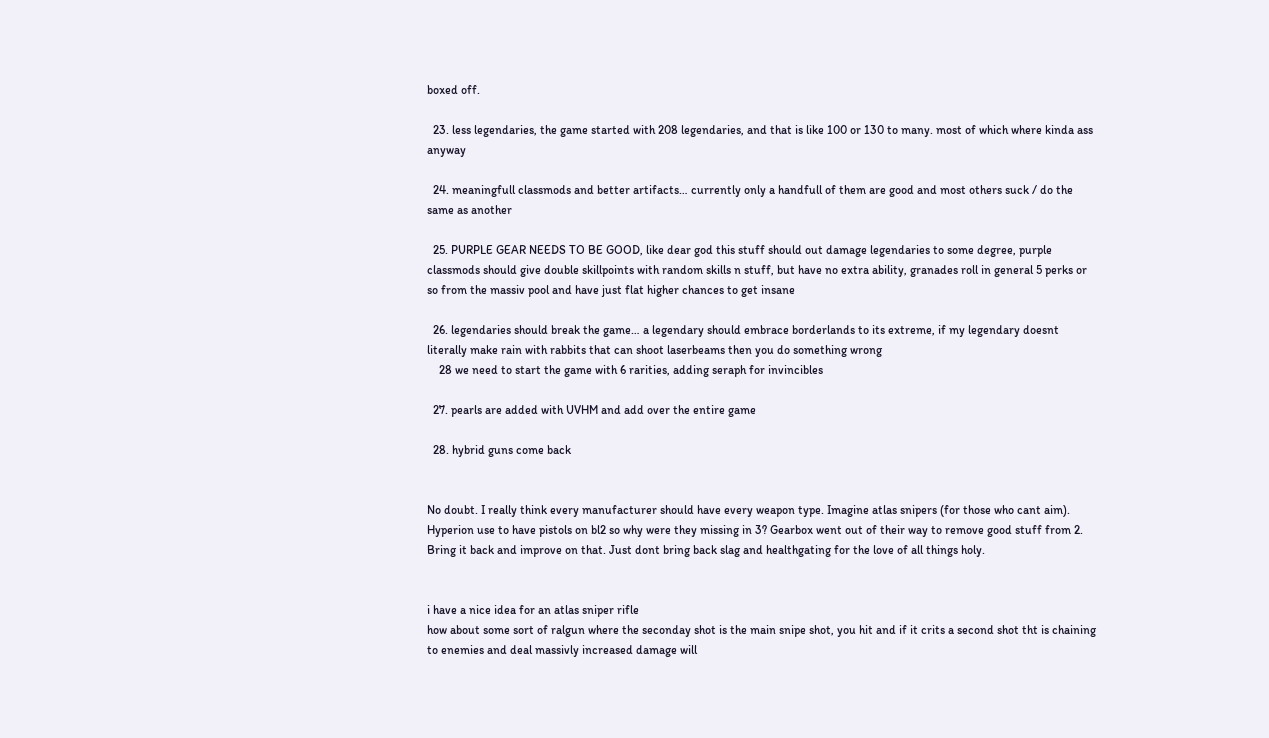boxed off.

  23. less legendaries, the game started with 208 legendaries, and that is like 100 or 130 to many. most of which where kinda ass anyway

  24. meaningfull classmods and better artifacts… currently only a handfull of them are good and most others suck / do the same as another

  25. PURPLE GEAR NEEDS TO BE GOOD, like dear god this stuff should out damage legendaries to some degree, purple classmods should give double skillpoints with random skills n stuff, but have no extra ability, granades roll in general 5 perks or so from the massiv pool and have just flat higher chances to get insane

  26. legendaries should break the game… a legendary should embrace borderlands to its extreme, if my legendary doesnt literally make rain with rabbits that can shoot laserbeams then you do something wrong
    28 we need to start the game with 6 rarities, adding seraph for invincibles

  27. pearls are added with UVHM and add over the entire game

  28. hybrid guns come back


No doubt. I really think every manufacturer should have every weapon type. Imagine atlas snipers (for those who cant aim). Hyperion use to have pistols on bl2 so why were they missing in 3? Gearbox went out of their way to remove good stuff from 2. Bring it back and improve on that. Just dont bring back slag and healthgating for the love of all things holy.


i have a nice idea for an atlas sniper rifle
how about some sort of ralgun where the seconday shot is the main snipe shot, you hit and if it crits a second shot tht is chaining to enemies and deal massivly increased damage will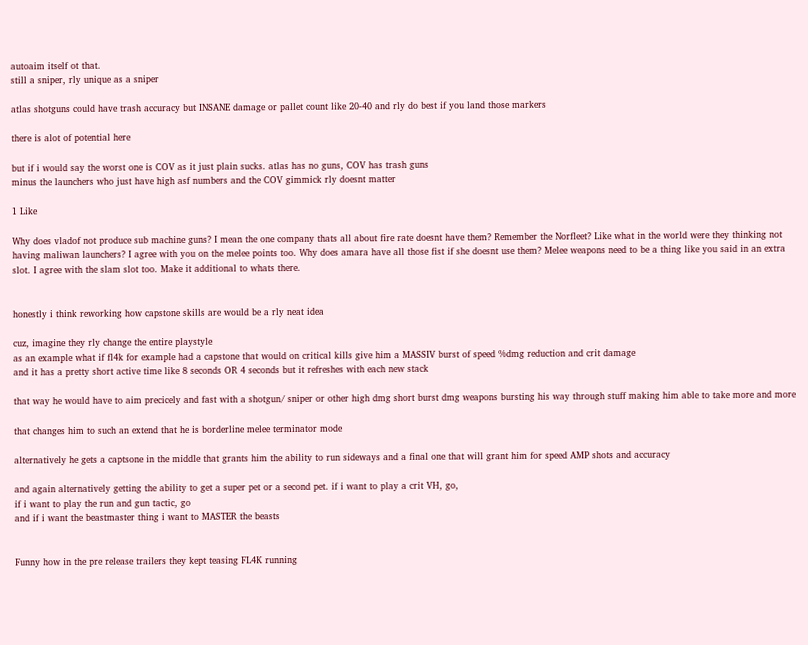autoaim itself ot that.
still a sniper, rly unique as a sniper

atlas shotguns could have trash accuracy but INSANE damage or pallet count like 20-40 and rly do best if you land those markers

there is alot of potential here

but if i would say the worst one is COV as it just plain sucks. atlas has no guns, COV has trash guns
minus the launchers who just have high asf numbers and the COV gimmick rly doesnt matter

1 Like

Why does vladof not produce sub machine guns? I mean the one company thats all about fire rate doesnt have them? Remember the Norfleet? Like what in the world were they thinking not having maliwan launchers? I agree with you on the melee points too. Why does amara have all those fist if she doesnt use them? Melee weapons need to be a thing like you said in an extra slot. I agree with the slam slot too. Make it additional to whats there.


honestly i think reworking how capstone skills are would be a rly neat idea

cuz, imagine they rly change the entire playstyle
as an example what if fl4k for example had a capstone that would on critical kills give him a MASSIV burst of speed %dmg reduction and crit damage
and it has a pretty short active time like 8 seconds OR 4 seconds but it refreshes with each new stack

that way he would have to aim precicely and fast with a shotgun/ sniper or other high dmg short burst dmg weapons bursting his way through stuff making him able to take more and more

that changes him to such an extend that he is borderline melee terminator mode

alternatively he gets a captsone in the middle that grants him the ability to run sideways and a final one that will grant him for speed AMP shots and accuracy

and again alternatively getting the ability to get a super pet or a second pet. if i want to play a crit VH, go,
if i want to play the run and gun tactic, go
and if i want the beastmaster thing i want to MASTER the beasts


Funny how in the pre release trailers they kept teasing FL4K running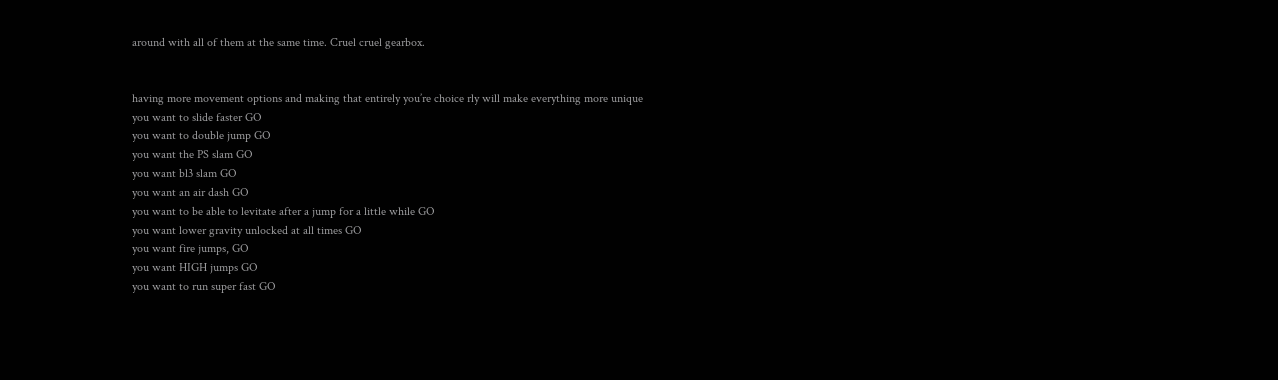around with all of them at the same time. Cruel cruel gearbox.


having more movement options and making that entirely you’re choice rly will make everything more unique
you want to slide faster GO
you want to double jump GO
you want the PS slam GO
you want bl3 slam GO
you want an air dash GO
you want to be able to levitate after a jump for a little while GO
you want lower gravity unlocked at all times GO
you want fire jumps, GO
you want HIGH jumps GO
you want to run super fast GO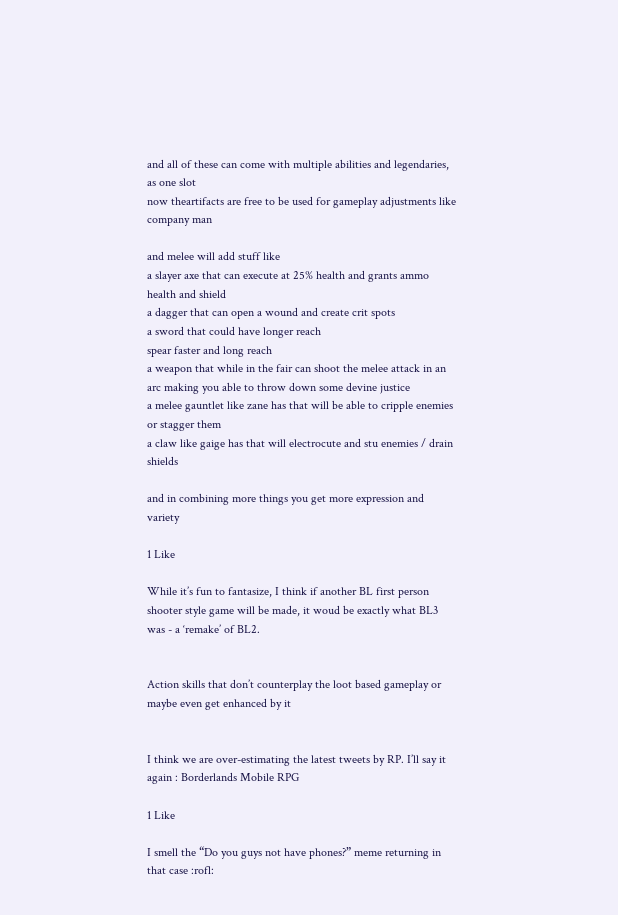and all of these can come with multiple abilities and legendaries, as one slot
now theartifacts are free to be used for gameplay adjustments like
company man

and melee will add stuff like
a slayer axe that can execute at 25% health and grants ammo health and shield
a dagger that can open a wound and create crit spots
a sword that could have longer reach
spear faster and long reach
a weapon that while in the fair can shoot the melee attack in an arc making you able to throw down some devine justice
a melee gauntlet like zane has that will be able to cripple enemies or stagger them
a claw like gaige has that will electrocute and stu enemies / drain shields

and in combining more things you get more expression and variety

1 Like

While it’s fun to fantasize, I think if another BL first person shooter style game will be made, it woud be exactly what BL3 was - a ‘remake’ of BL2.


Action skills that don’t counterplay the loot based gameplay or maybe even get enhanced by it


I think we are over-estimating the latest tweets by RP. I’ll say it again : Borderlands Mobile RPG

1 Like

I smell the “Do you guys not have phones?” meme returning in that case :rofl: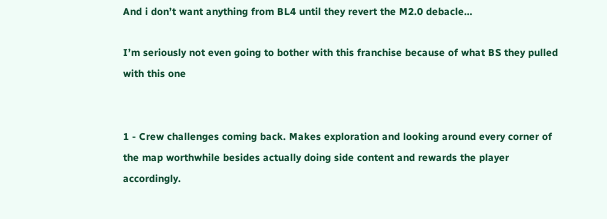And i don’t want anything from BL4 until they revert the M2.0 debacle…

I’m seriously not even going to bother with this franchise because of what BS they pulled with this one


1 - Crew challenges coming back. Makes exploration and looking around every corner of the map worthwhile besides actually doing side content and rewards the player accordingly.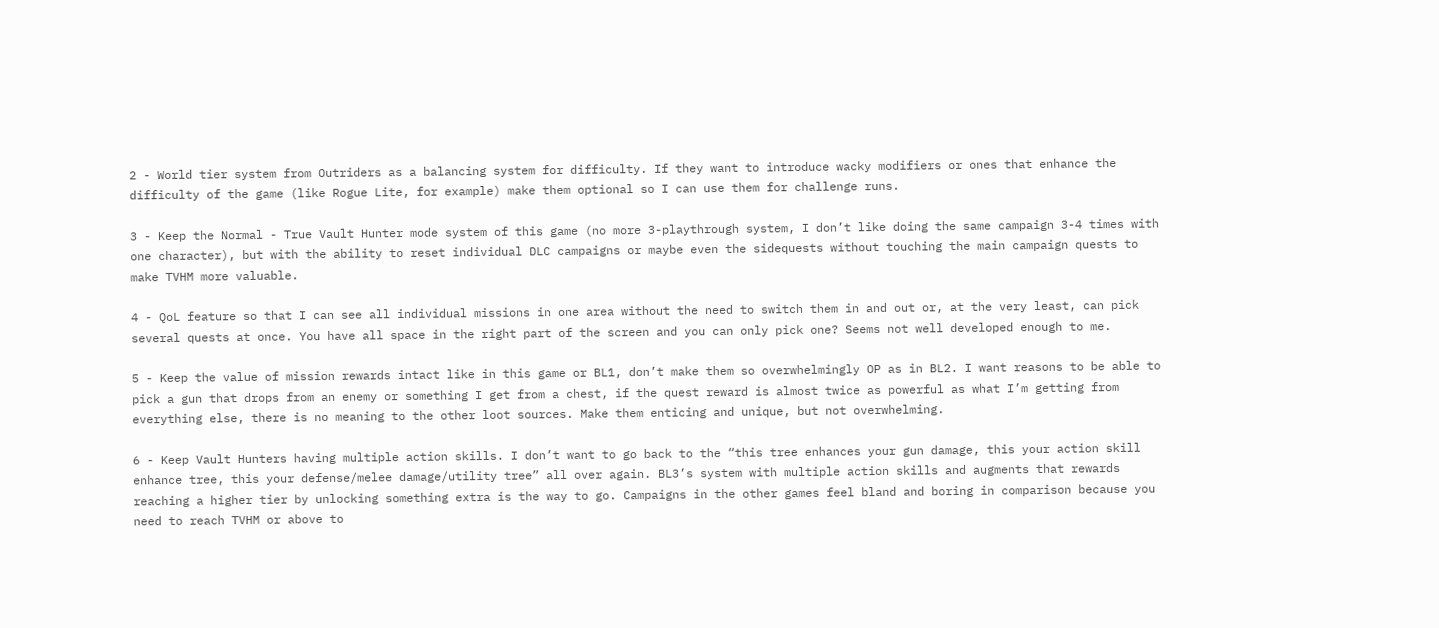2 - World tier system from Outriders as a balancing system for difficulty. If they want to introduce wacky modifiers or ones that enhance the difficulty of the game (like Rogue Lite, for example) make them optional so I can use them for challenge runs.

3 - Keep the Normal - True Vault Hunter mode system of this game (no more 3-playthrough system, I don’t like doing the same campaign 3-4 times with one character), but with the ability to reset individual DLC campaigns or maybe even the sidequests without touching the main campaign quests to make TVHM more valuable.

4 - QoL feature so that I can see all individual missions in one area without the need to switch them in and out or, at the very least, can pick several quests at once. You have all space in the right part of the screen and you can only pick one? Seems not well developed enough to me.

5 - Keep the value of mission rewards intact like in this game or BL1, don’t make them so overwhelmingly OP as in BL2. I want reasons to be able to pick a gun that drops from an enemy or something I get from a chest, if the quest reward is almost twice as powerful as what I’m getting from everything else, there is no meaning to the other loot sources. Make them enticing and unique, but not overwhelming.

6 - Keep Vault Hunters having multiple action skills. I don’t want to go back to the “this tree enhances your gun damage, this your action skill enhance tree, this your defense/melee damage/utility tree” all over again. BL3’s system with multiple action skills and augments that rewards reaching a higher tier by unlocking something extra is the way to go. Campaigns in the other games feel bland and boring in comparison because you need to reach TVHM or above to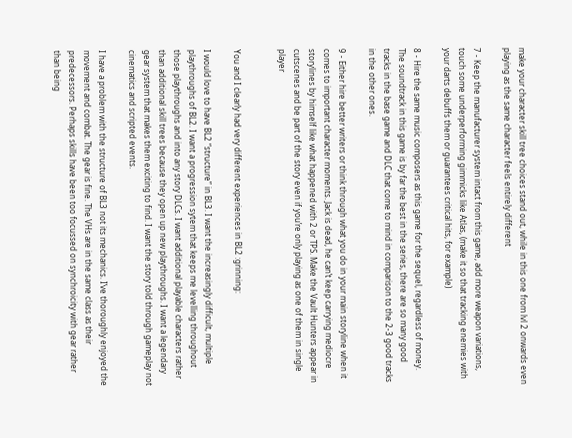make your character skill tree choices stand out, while in this one from lvl 2 onwards even playing as the same character feels entirely different

7 - Keep the manufacturer system intact from this game, add more weapon variations, touch some underperforming gimmicks like Atlas, (make it so that tracking enemies with your darts debuffs them or guarantees critical hits, for example)

8 - Hire the same music composers as this game for the sequel, regardless of money. The soundtrack in this game is by far the best in the series, there are so many good tracks in the base game and DLC that come to mind in comparison to the 2-3 good tracks in the other ones.

9 - Either hire better writers or think through what you do in your main storyline when it comes to important character moments. Jack is dead, he can’t keep carrying mediocre storylines by himself like what happened with 2 or TPS. Make the Vault Hunters appear in cutscenes and be part of the story even if you’re only playing as one of them in single player


You and I clearly had very different experiences in BL2 :grinning:

I would love to have BL2 “structure” in BL3. I want the increasingly difficult, multiple playthroughs of BL2. I want a progression sytem that keeps me levelling throughout those playthroughs and into any story DLCs. I want additional playable characters rather than additional skill trees because they open up new playthroughs. I want a legendary gear system that makes them exciting to find. I want the story told through gameplay not cinematics and scripted events.

I have a problem with the structure of BL3 not its mechanics. I’ve thoroughly enjoyed the movement and combat. The gear is fine. The VHs are in the same class as their predecessors. Perhaps skills have been too focussed on synchroicity with gear rather than being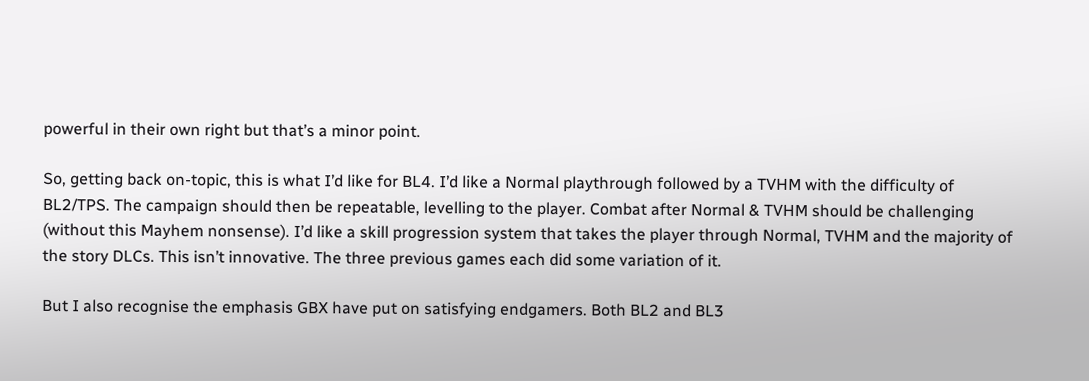powerful in their own right but that’s a minor point.

So, getting back on-topic, this is what I’d like for BL4. I’d like a Normal playthrough followed by a TVHM with the difficulty of BL2/TPS. The campaign should then be repeatable, levelling to the player. Combat after Normal & TVHM should be challenging (without this Mayhem nonsense). I’d like a skill progression system that takes the player through Normal, TVHM and the majority of the story DLCs. This isn’t innovative. The three previous games each did some variation of it.

But I also recognise the emphasis GBX have put on satisfying endgamers. Both BL2 and BL3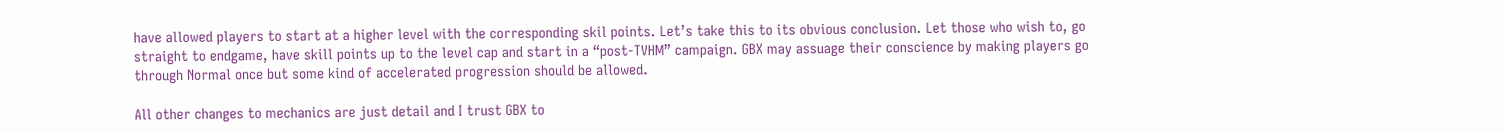have allowed players to start at a higher level with the corresponding skil points. Let’s take this to its obvious conclusion. Let those who wish to, go straight to endgame, have skill points up to the level cap and start in a “post-TVHM” campaign. GBX may assuage their conscience by making players go through Normal once but some kind of accelerated progression should be allowed.

All other changes to mechanics are just detail and I trust GBX to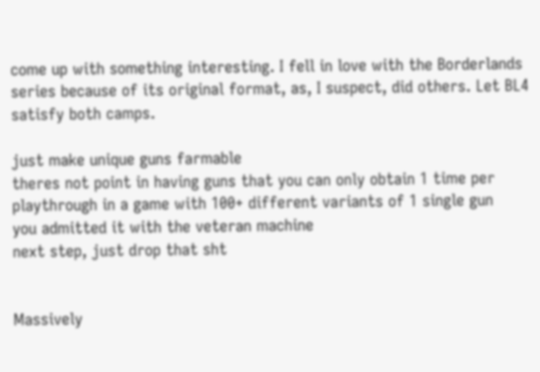come up with something interesting. I fell in love with the Borderlands series because of its original format, as, I suspect, did others. Let BL4 satisfy both camps.

just make unique guns farmable
theres not point in having guns that you can only obtain 1 time per playthrough in a game with 100+ different variants of 1 single gun
you admitted it with the veteran machine
next step, just drop that sht


Massively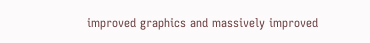improved graphics and massively improved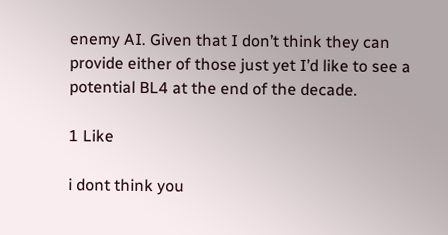enemy AI. Given that I don’t think they can provide either of those just yet I’d like to see a potential BL4 at the end of the decade.

1 Like

i dont think you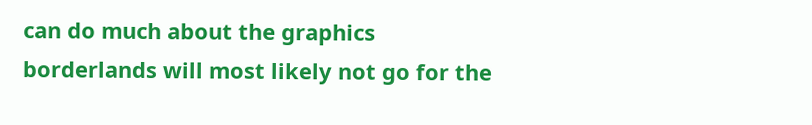can do much about the graphics
borderlands will most likely not go for the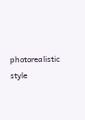photorealistic style